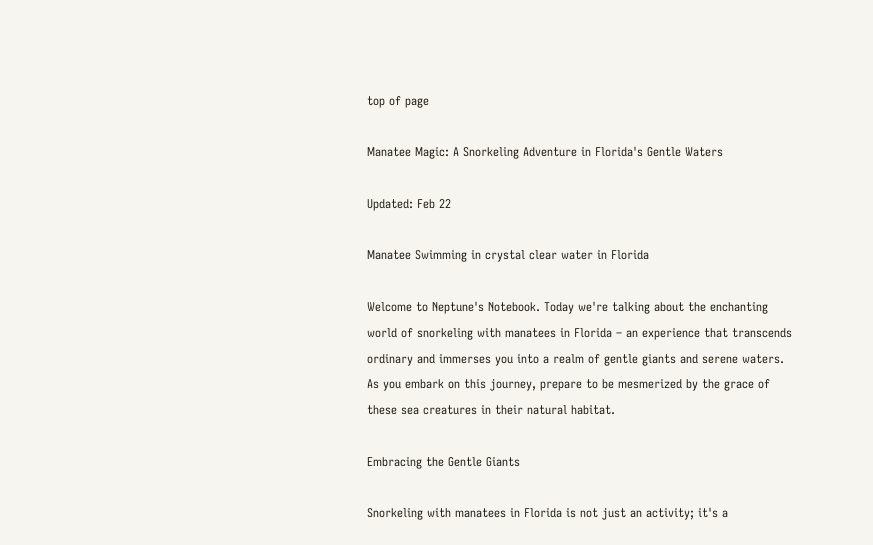top of page

Manatee Magic: A Snorkeling Adventure in Florida's Gentle Waters

Updated: Feb 22

Manatee Swimming in crystal clear water in Florida

Welcome to Neptune's Notebook. Today we're talking about the enchanting world of snorkeling with manatees in Florida – an experience that transcends ordinary and immerses you into a realm of gentle giants and serene waters. As you embark on this journey, prepare to be mesmerized by the grace of these sea creatures in their natural habitat.

Embracing the Gentle Giants

Snorkeling with manatees in Florida is not just an activity; it's a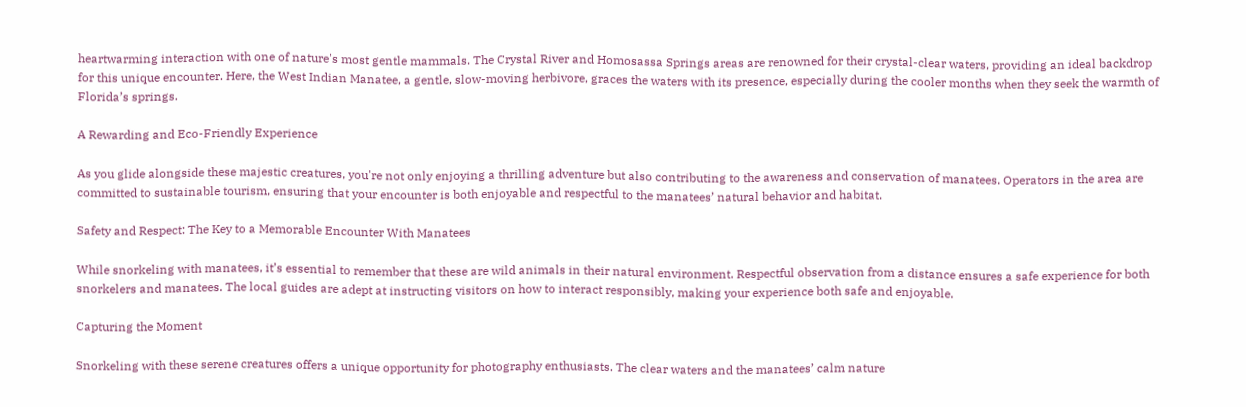heartwarming interaction with one of nature's most gentle mammals. The Crystal River and Homosassa Springs areas are renowned for their crystal-clear waters, providing an ideal backdrop for this unique encounter. Here, the West Indian Manatee, a gentle, slow-moving herbivore, graces the waters with its presence, especially during the cooler months when they seek the warmth of Florida’s springs.

A Rewarding and Eco-Friendly Experience

As you glide alongside these majestic creatures, you're not only enjoying a thrilling adventure but also contributing to the awareness and conservation of manatees. Operators in the area are committed to sustainable tourism, ensuring that your encounter is both enjoyable and respectful to the manatees’ natural behavior and habitat.

Safety and Respect: The Key to a Memorable Encounter With Manatees

While snorkeling with manatees, it’s essential to remember that these are wild animals in their natural environment. Respectful observation from a distance ensures a safe experience for both snorkelers and manatees. The local guides are adept at instructing visitors on how to interact responsibly, making your experience both safe and enjoyable.

Capturing the Moment

Snorkeling with these serene creatures offers a unique opportunity for photography enthusiasts. The clear waters and the manatees’ calm nature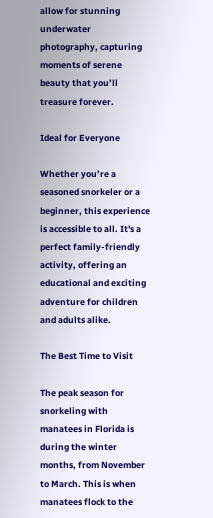allow for stunning underwater photography, capturing moments of serene beauty that you’ll treasure forever.

Ideal for Everyone

Whether you’re a seasoned snorkeler or a beginner, this experience is accessible to all. It's a perfect family-friendly activity, offering an educational and exciting adventure for children and adults alike.

The Best Time to Visit

The peak season for snorkeling with manatees in Florida is during the winter months, from November to March. This is when manatees flock to the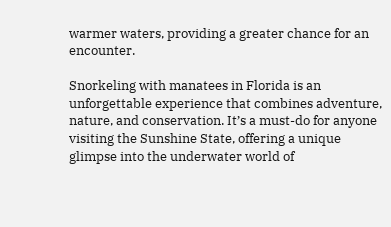warmer waters, providing a greater chance for an encounter.

Snorkeling with manatees in Florida is an unforgettable experience that combines adventure, nature, and conservation. It’s a must-do for anyone visiting the Sunshine State, offering a unique glimpse into the underwater world of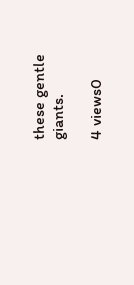these gentle giants.

4 views0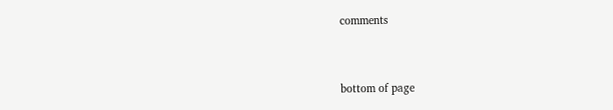comments


bottom of page